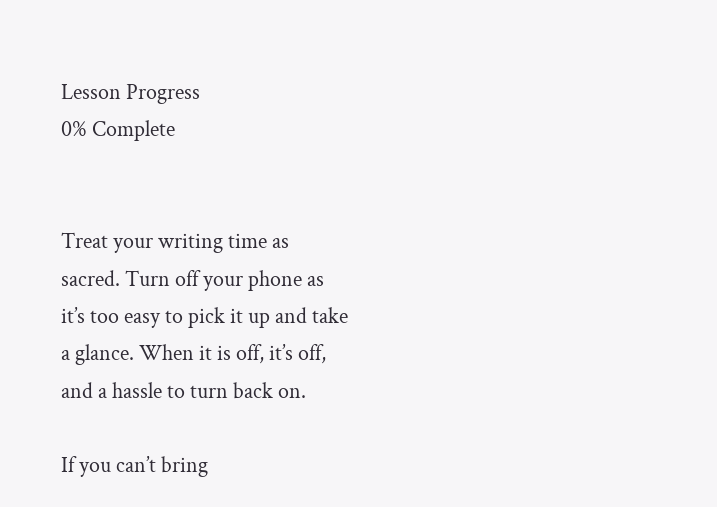Lesson Progress
0% Complete


Treat your writing time as sacred. Turn off your phone as it’s too easy to pick it up and take a glance. When it is off, it’s off, and a hassle to turn back on.

If you can’t bring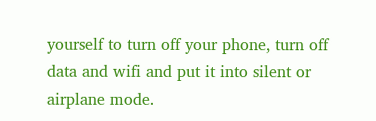yourself to turn off your phone, turn off data and wifi and put it into silent or airplane mode.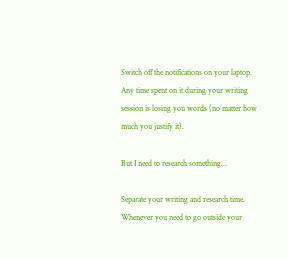Switch off the notifications on your laptop. Any time spent on it during your writing session is losing you words (no matter how much you justify it).

But I need to research something…

Separate your writing and research time. Whenever you need to go outside your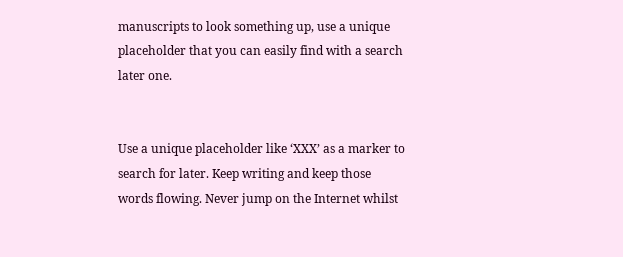manuscripts to look something up, use a unique placeholder that you can easily find with a search later one.


Use a unique placeholder like ‘XXX’ as a marker to search for later. Keep writing and keep those words flowing. Never jump on the Internet whilst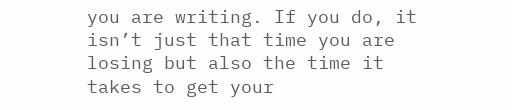you are writing. If you do, it isn’t just that time you are losing but also the time it takes to get your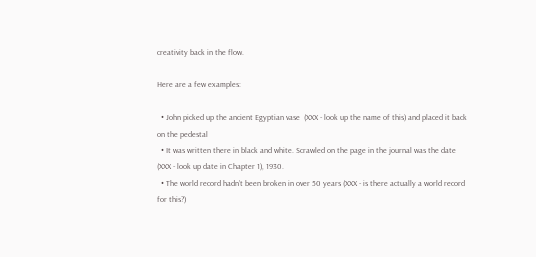creativity back in the flow.

Here are a few examples:

  • John picked up the ancient Egyptian vase  (XXX - look up the name of this) and placed it back on the pedestal
  • It was written there in black and white. Scrawled on the page in the journal was the date (XXX - look up date in Chapter 1), 1930.
  • The world record hadn’t been broken in over 50 years (XXX - is there actually a world record for this?)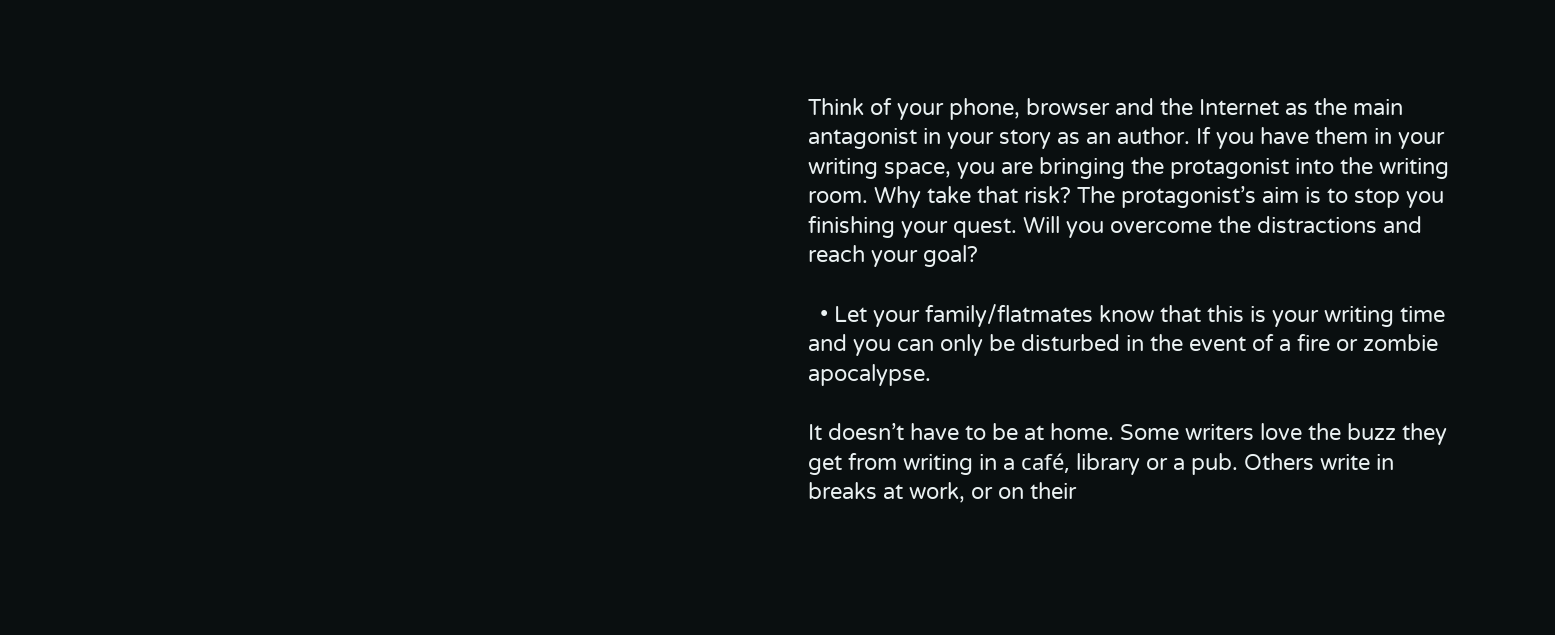Think of your phone, browser and the Internet as the main antagonist in your story as an author. If you have them in your writing space, you are bringing the protagonist into the writing room. Why take that risk? The protagonist’s aim is to stop you finishing your quest. Will you overcome the distractions and reach your goal?

  • Let your family/flatmates know that this is your writing time and you can only be disturbed in the event of a fire or zombie apocalypse.

It doesn’t have to be at home. Some writers love the buzz they get from writing in a café, library or a pub. Others write in breaks at work, or on their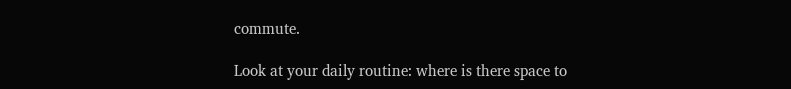commute.

Look at your daily routine: where is there space to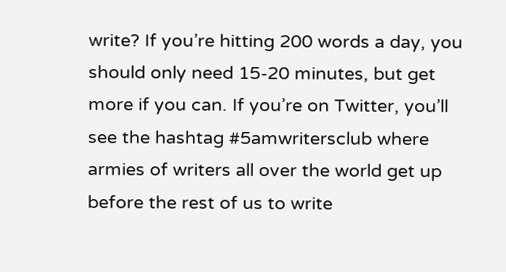write? If you’re hitting 200 words a day, you should only need 15-20 minutes, but get more if you can. If you’re on Twitter, you’ll see the hashtag #5amwritersclub where armies of writers all over the world get up before the rest of us to write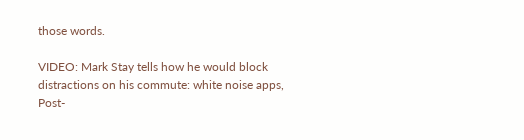those words.

VIDEO: Mark Stay tells how he would block distractions on his commute: white noise apps, Post-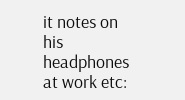it notes on his headphones at work etc: